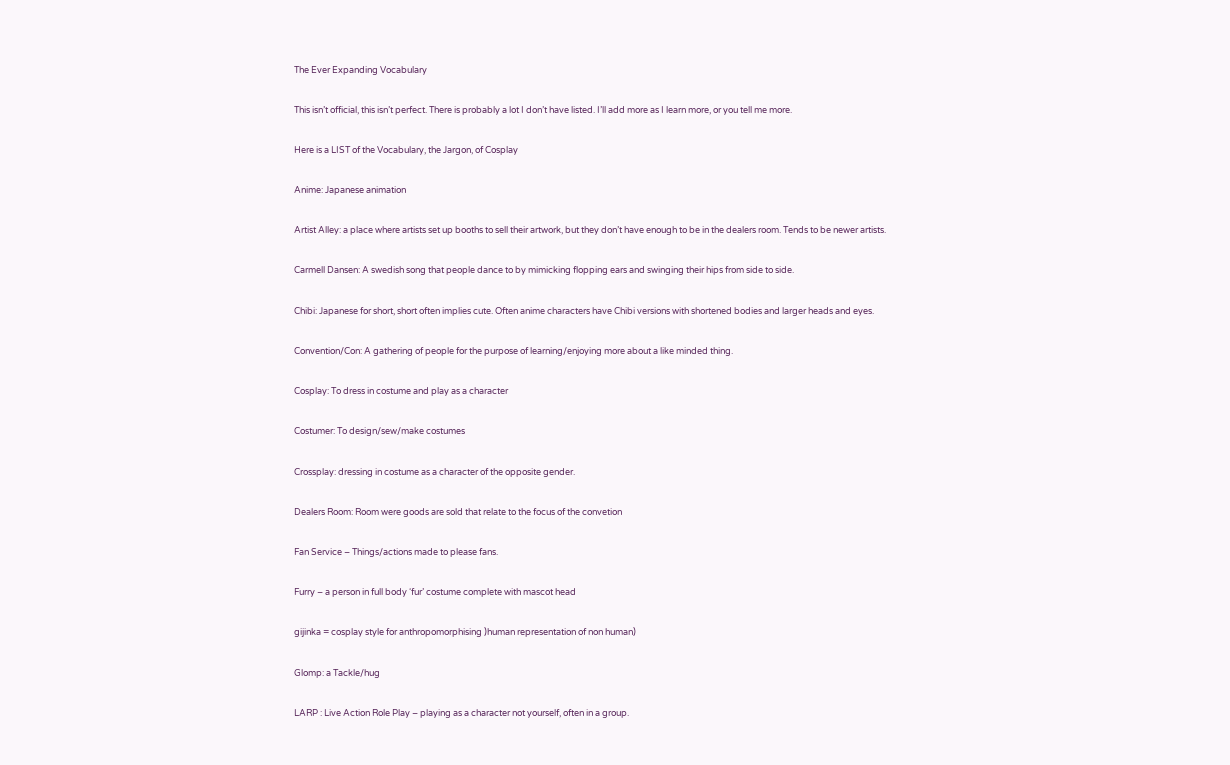The Ever Expanding Vocabulary

This isn’t official, this isn’t perfect. There is probably a lot I don’t have listed. I’ll add more as I learn more, or you tell me more.

Here is a LIST of the Vocabulary, the Jargon, of Cosplay

Anime: Japanese animation

Artist Alley: a place where artists set up booths to sell their artwork, but they don’t have enough to be in the dealers room. Tends to be newer artists.

Carmell Dansen: A swedish song that people dance to by mimicking flopping ears and swinging their hips from side to side.

Chibi: Japanese for short, short often implies cute. Often anime characters have Chibi versions with shortened bodies and larger heads and eyes.

Convention/Con: A gathering of people for the purpose of learning/enjoying more about a like minded thing.

Cosplay: To dress in costume and play as a character

Costumer: To design/sew/make costumes

Crossplay: dressing in costume as a character of the opposite gender.

Dealers Room: Room were goods are sold that relate to the focus of the convetion

Fan Service – Things/actions made to please fans.

Furry – a person in full body ‘fur’ costume complete with mascot head

gijinka = cosplay style for anthropomorphising )human representation of non human)

Glomp: a Tackle/hug

LARP : Live Action Role Play – playing as a character not yourself, often in a group.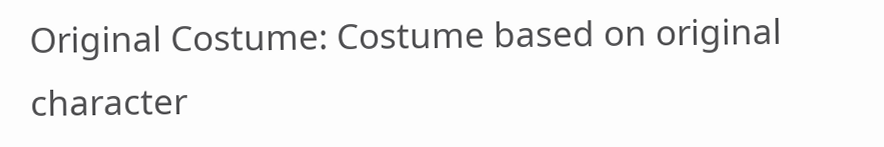Original Costume: Costume based on original character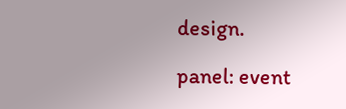design.

panel: event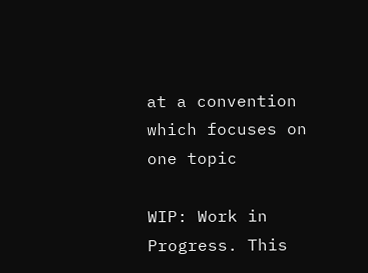at a convention which focuses on one topic

WIP: Work in Progress. This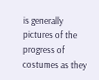is generally pictures of the progress of costumes as they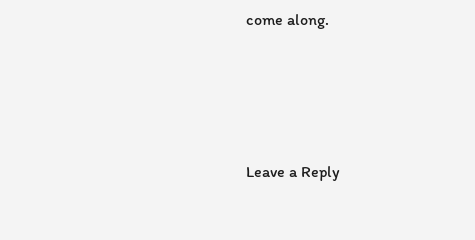come along.




Leave a Reply